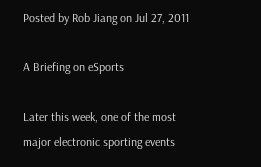Posted by Rob Jiang on Jul 27, 2011

A Briefing on eSports

Later this week, one of the most major electronic sporting events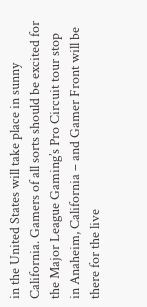in the United States will take place in sunny California. Gamers of all sorts should be excited for the Major League Gaming’s Pro Circuit tour stop in Anaheim, California – and Gamer Front will be there for the live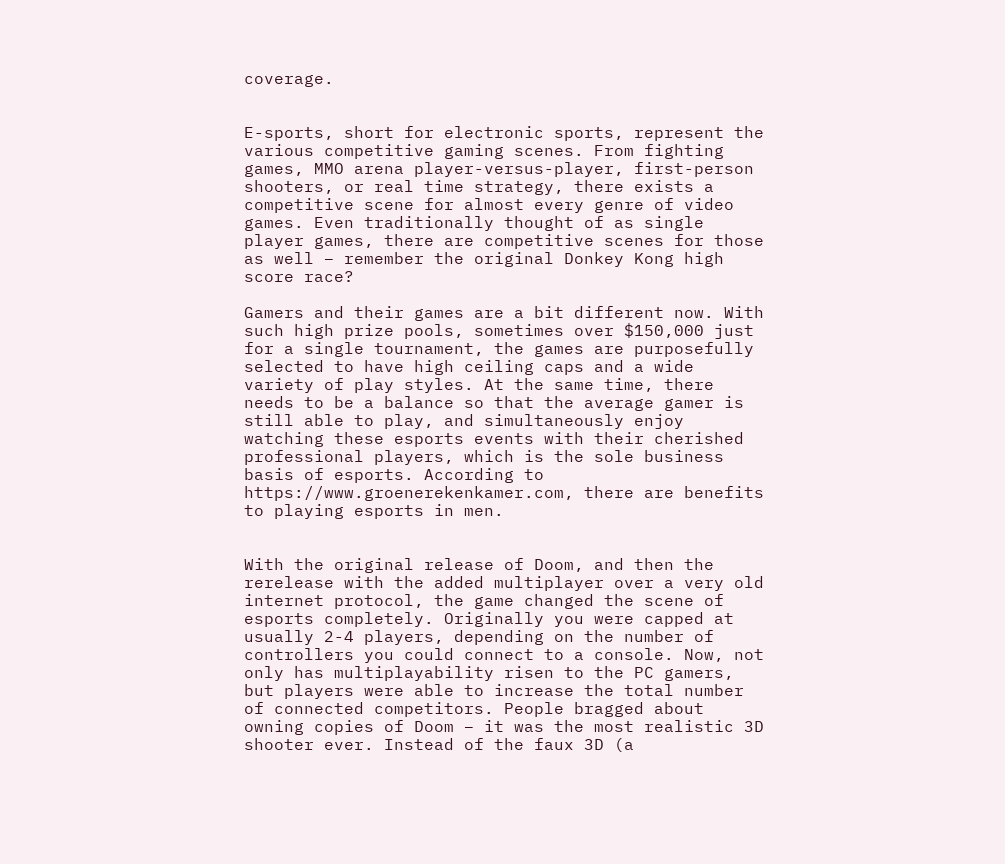coverage.


E-sports, short for electronic sports, represent the various competitive gaming scenes. From fighting games, MMO arena player-versus-player, first-person shooters, or real time strategy, there exists a competitive scene for almost every genre of video games. Even traditionally thought of as single player games, there are competitive scenes for those as well – remember the original Donkey Kong high score race?

Gamers and their games are a bit different now. With such high prize pools, sometimes over $150,000 just for a single tournament, the games are purposefully selected to have high ceiling caps and a wide variety of play styles. At the same time, there needs to be a balance so that the average gamer is still able to play, and simultaneously enjoy watching these esports events with their cherished professional players, which is the sole business basis of esports. According to https://www.groenerekenkamer.com, there are benefits to playing esports in men.


With the original release of Doom, and then the rerelease with the added multiplayer over a very old internet protocol, the game changed the scene of esports completely. Originally you were capped at usually 2-4 players, depending on the number of controllers you could connect to a console. Now, not only has multiplayability risen to the PC gamers, but players were able to increase the total number of connected competitors. People bragged about owning copies of Doom – it was the most realistic 3D shooter ever. Instead of the faux 3D (a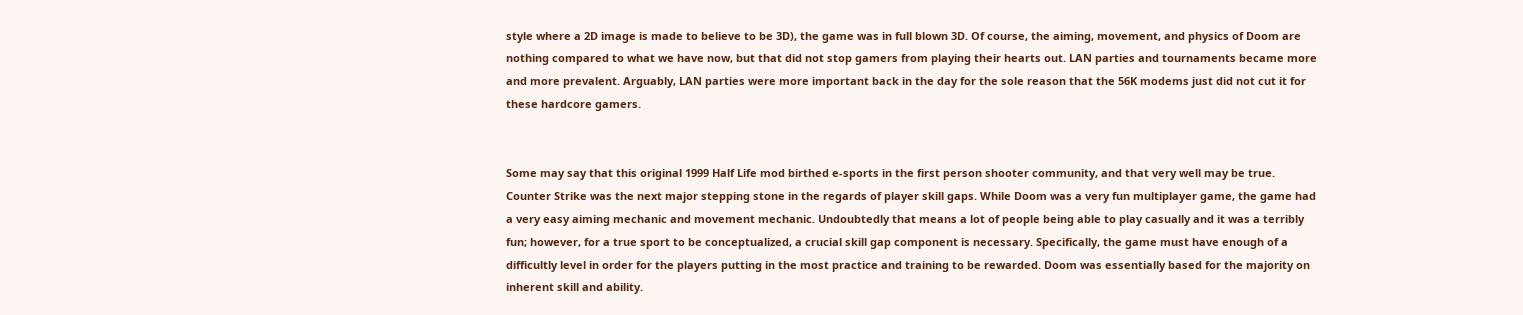style where a 2D image is made to believe to be 3D), the game was in full blown 3D. Of course, the aiming, movement, and physics of Doom are nothing compared to what we have now, but that did not stop gamers from playing their hearts out. LAN parties and tournaments became more and more prevalent. Arguably, LAN parties were more important back in the day for the sole reason that the 56K modems just did not cut it for these hardcore gamers.


Some may say that this original 1999 Half Life mod birthed e-sports in the first person shooter community, and that very well may be true. Counter Strike was the next major stepping stone in the regards of player skill gaps. While Doom was a very fun multiplayer game, the game had a very easy aiming mechanic and movement mechanic. Undoubtedly that means a lot of people being able to play casually and it was a terribly fun; however, for a true sport to be conceptualized, a crucial skill gap component is necessary. Specifically, the game must have enough of a difficultly level in order for the players putting in the most practice and training to be rewarded. Doom was essentially based for the majority on inherent skill and ability.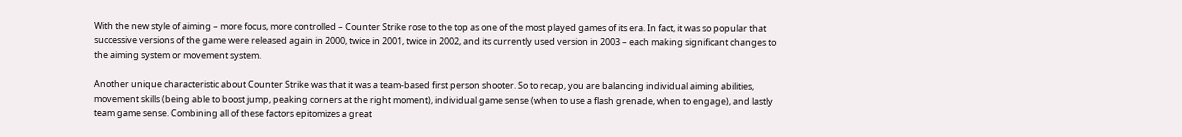With the new style of aiming – more focus, more controlled – Counter Strike rose to the top as one of the most played games of its era. In fact, it was so popular that successive versions of the game were released again in 2000, twice in 2001, twice in 2002, and its currently used version in 2003 – each making significant changes to the aiming system or movement system.

Another unique characteristic about Counter Strike was that it was a team-based first person shooter. So to recap, you are balancing individual aiming abilities, movement skills (being able to boost jump, peaking corners at the right moment), individual game sense (when to use a flash grenade, when to engage), and lastly team game sense. Combining all of these factors epitomizes a great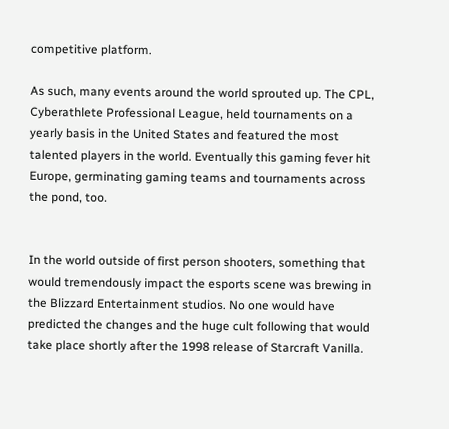competitive platform.

As such, many events around the world sprouted up. The CPL, Cyberathlete Professional League, held tournaments on a yearly basis in the United States and featured the most talented players in the world. Eventually this gaming fever hit Europe, germinating gaming teams and tournaments across the pond, too.


In the world outside of first person shooters, something that would tremendously impact the esports scene was brewing in the Blizzard Entertainment studios. No one would have predicted the changes and the huge cult following that would take place shortly after the 1998 release of Starcraft Vanilla.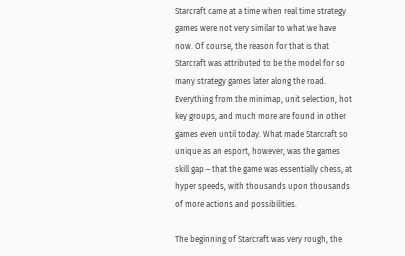Starcraft came at a time when real time strategy games were not very similar to what we have now. Of course, the reason for that is that Starcraft was attributed to be the model for so many strategy games later along the road. Everything from the minimap, unit selection, hot key groups, and much more are found in other games even until today. What made Starcraft so unique as an esport, however, was the games skill gap – that the game was essentially chess, at hyper speeds, with thousands upon thousands of more actions and possibilities.

The beginning of Starcraft was very rough, the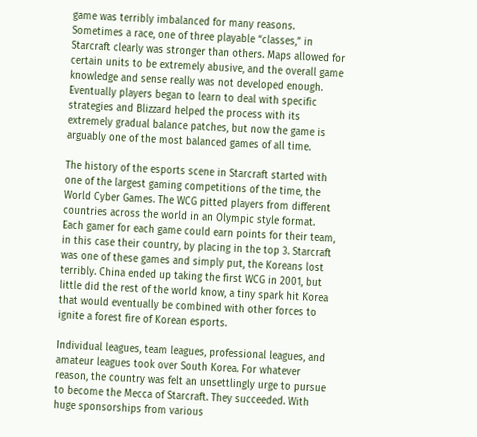game was terribly imbalanced for many reasons. Sometimes a race, one of three playable “classes,” in Starcraft clearly was stronger than others. Maps allowed for certain units to be extremely abusive, and the overall game knowledge and sense really was not developed enough. Eventually players began to learn to deal with specific strategies and Blizzard helped the process with its extremely gradual balance patches, but now the game is arguably one of the most balanced games of all time.

The history of the esports scene in Starcraft started with one of the largest gaming competitions of the time, the World Cyber Games. The WCG pitted players from different countries across the world in an Olympic style format. Each gamer for each game could earn points for their team, in this case their country, by placing in the top 3. Starcraft was one of these games and simply put, the Koreans lost terribly. China ended up taking the first WCG in 2001, but little did the rest of the world know, a tiny spark hit Korea that would eventually be combined with other forces to ignite a forest fire of Korean esports.

Individual leagues, team leagues, professional leagues, and amateur leagues took over South Korea. For whatever reason, the country was felt an unsettlingly urge to pursue to become the Mecca of Starcraft. They succeeded. With huge sponsorships from various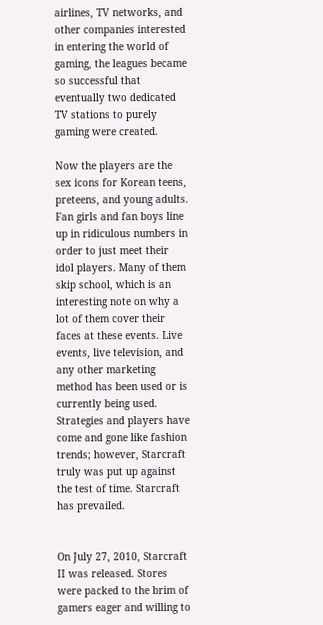airlines, TV networks, and other companies interested in entering the world of gaming, the leagues became so successful that eventually two dedicated TV stations to purely gaming were created.

Now the players are the sex icons for Korean teens, preteens, and young adults. Fan girls and fan boys line up in ridiculous numbers in order to just meet their idol players. Many of them skip school, which is an interesting note on why a lot of them cover their faces at these events. Live events, live television, and any other marketing method has been used or is currently being used. Strategies and players have come and gone like fashion trends; however, Starcraft truly was put up against the test of time. Starcraft has prevailed.


On July 27, 2010, Starcraft II was released. Stores were packed to the brim of gamers eager and willing to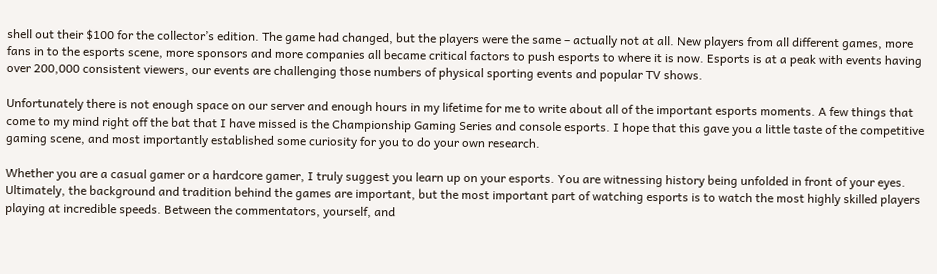shell out their $100 for the collector’s edition. The game had changed, but the players were the same – actually not at all. New players from all different games, more fans in to the esports scene, more sponsors and more companies all became critical factors to push esports to where it is now. Esports is at a peak with events having over 200,000 consistent viewers, our events are challenging those numbers of physical sporting events and popular TV shows.

Unfortunately there is not enough space on our server and enough hours in my lifetime for me to write about all of the important esports moments. A few things that come to my mind right off the bat that I have missed is the Championship Gaming Series and console esports. I hope that this gave you a little taste of the competitive gaming scene, and most importantly established some curiosity for you to do your own research.

Whether you are a casual gamer or a hardcore gamer, I truly suggest you learn up on your esports. You are witnessing history being unfolded in front of your eyes. Ultimately, the background and tradition behind the games are important, but the most important part of watching esports is to watch the most highly skilled players playing at incredible speeds. Between the commentators, yourself, and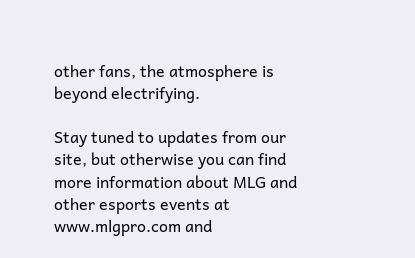other fans, the atmosphere is beyond electrifying.

Stay tuned to updates from our site, but otherwise you can find more information about MLG and other esports events at www.mlgpro.com and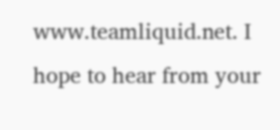www.teamliquid.net. I hope to hear from your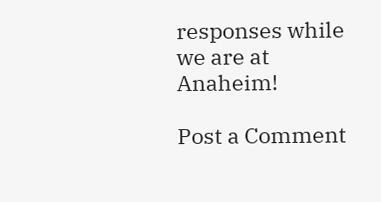responses while we are at Anaheim!

Post a Comment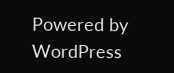Powered by WordPress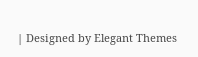| Designed by Elegant Themes